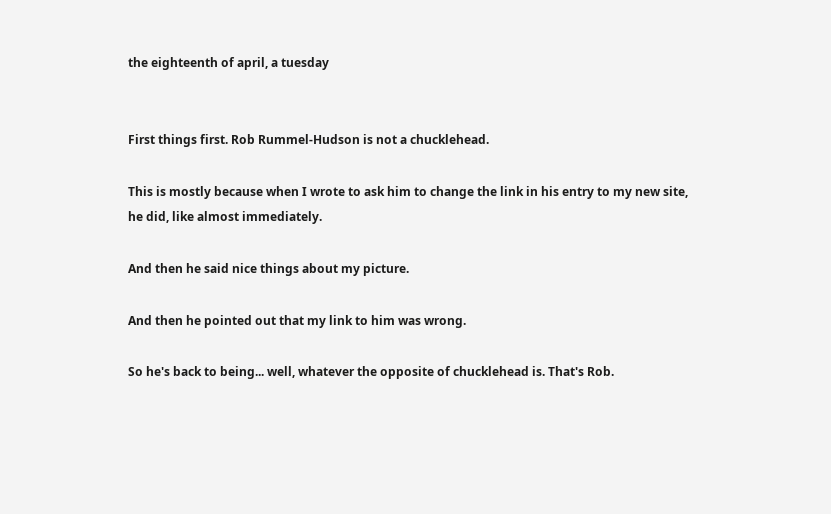the eighteenth of april, a tuesday


First things first. Rob Rummel-Hudson is not a chucklehead.

This is mostly because when I wrote to ask him to change the link in his entry to my new site, he did, like almost immediately.

And then he said nice things about my picture.

And then he pointed out that my link to him was wrong.

So he's back to being... well, whatever the opposite of chucklehead is. That's Rob.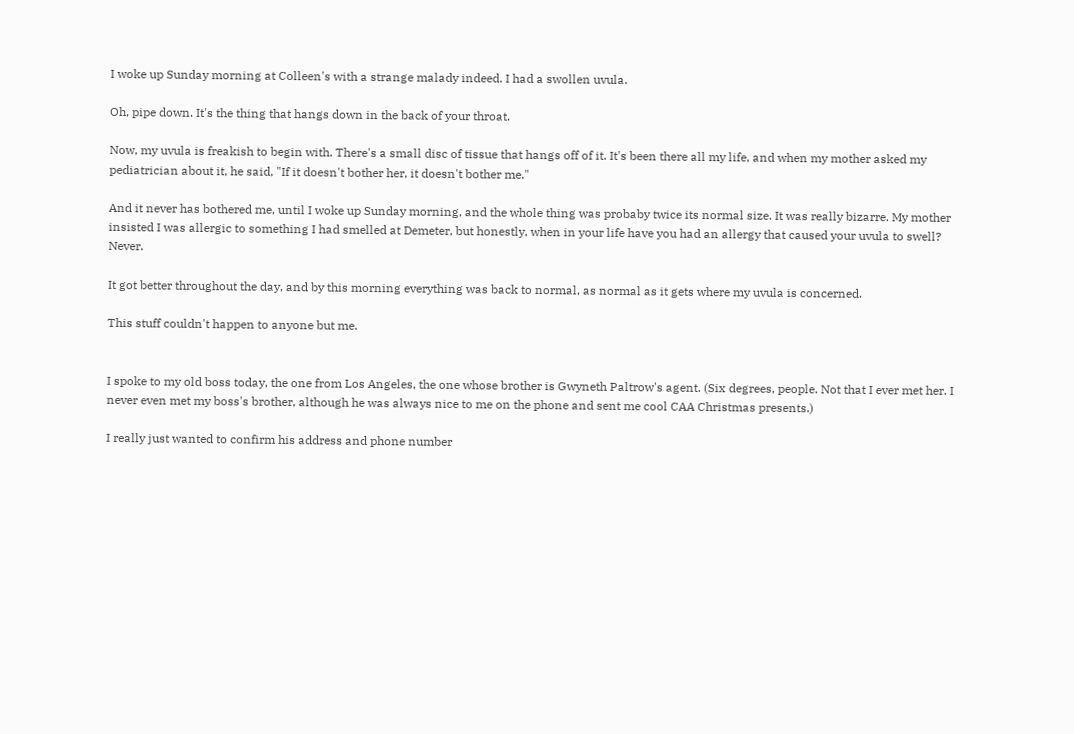I woke up Sunday morning at Colleen's with a strange malady indeed. I had a swollen uvula.

Oh, pipe down. It's the thing that hangs down in the back of your throat.

Now, my uvula is freakish to begin with. There's a small disc of tissue that hangs off of it. It's been there all my life, and when my mother asked my pediatrician about it, he said, "If it doesn't bother her, it doesn't bother me."

And it never has bothered me, until I woke up Sunday morning, and the whole thing was probaby twice its normal size. It was really bizarre. My mother insisted I was allergic to something I had smelled at Demeter, but honestly, when in your life have you had an allergy that caused your uvula to swell? Never.

It got better throughout the day, and by this morning everything was back to normal, as normal as it gets where my uvula is concerned.

This stuff couldn't happen to anyone but me.


I spoke to my old boss today, the one from Los Angeles, the one whose brother is Gwyneth Paltrow's agent. (Six degrees, people. Not that I ever met her. I never even met my boss's brother, although he was always nice to me on the phone and sent me cool CAA Christmas presents.)

I really just wanted to confirm his address and phone number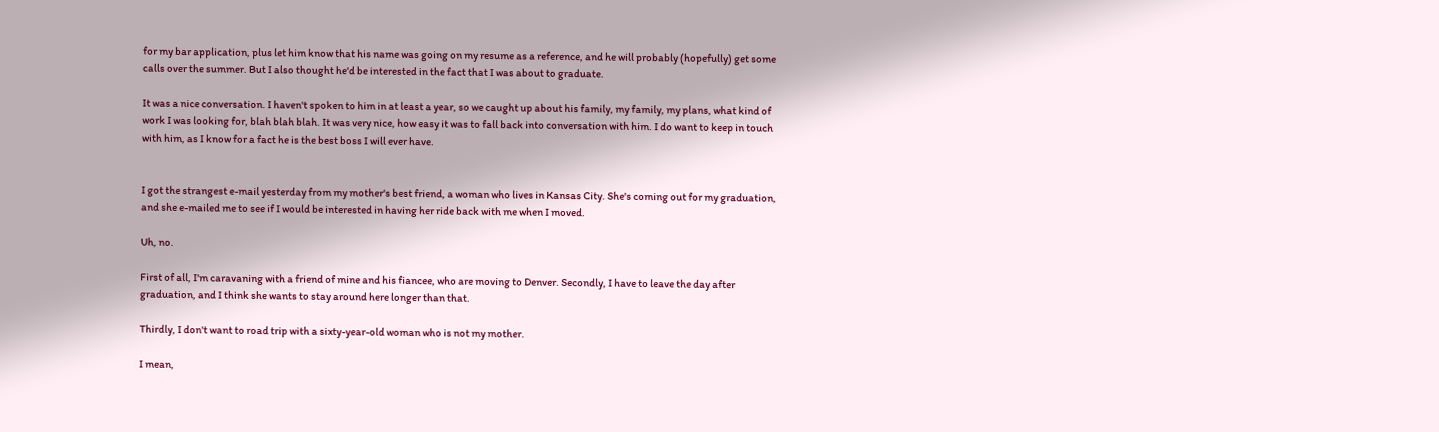for my bar application, plus let him know that his name was going on my resume as a reference, and he will probably (hopefully) get some calls over the summer. But I also thought he'd be interested in the fact that I was about to graduate.

It was a nice conversation. I haven't spoken to him in at least a year, so we caught up about his family, my family, my plans, what kind of work I was looking for, blah blah blah. It was very nice, how easy it was to fall back into conversation with him. I do want to keep in touch with him, as I know for a fact he is the best boss I will ever have.


I got the strangest e-mail yesterday from my mother's best friend, a woman who lives in Kansas City. She's coming out for my graduation, and she e-mailed me to see if I would be interested in having her ride back with me when I moved.

Uh, no.

First of all, I'm caravaning with a friend of mine and his fiancee, who are moving to Denver. Secondly, I have to leave the day after graduation, and I think she wants to stay around here longer than that.

Thirdly, I don't want to road trip with a sixty-year-old woman who is not my mother.

I mean,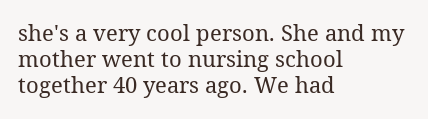she's a very cool person. She and my mother went to nursing school together 40 years ago. We had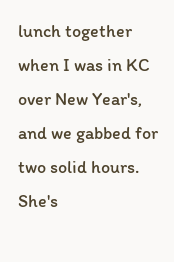lunch together when I was in KC over New Year's, and we gabbed for two solid hours. She's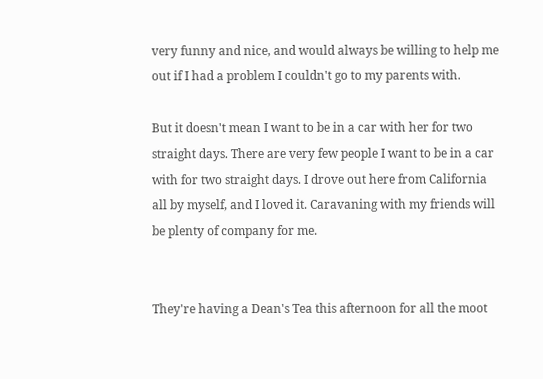very funny and nice, and would always be willing to help me out if I had a problem I couldn't go to my parents with.

But it doesn't mean I want to be in a car with her for two straight days. There are very few people I want to be in a car with for two straight days. I drove out here from California all by myself, and I loved it. Caravaning with my friends will be plenty of company for me.


They're having a Dean's Tea this afternoon for all the moot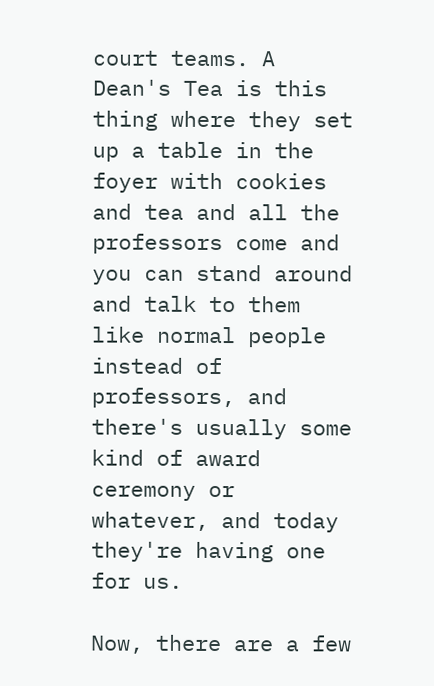court teams. A Dean's Tea is this thing where they set up a table in the foyer with cookies and tea and all the professors come and you can stand around and talk to them like normal people instead of professors, and there's usually some kind of award ceremony or whatever, and today they're having one for us.

Now, there are a few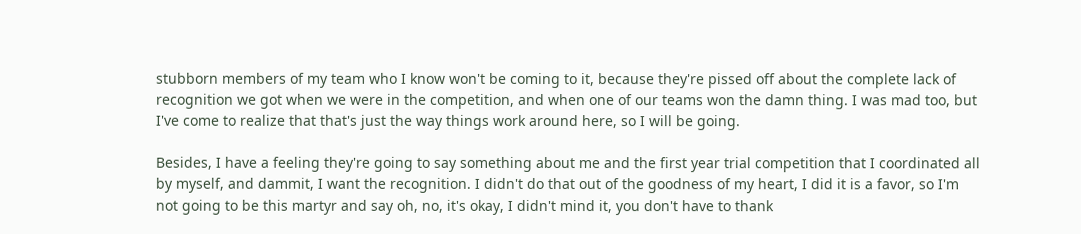stubborn members of my team who I know won't be coming to it, because they're pissed off about the complete lack of recognition we got when we were in the competition, and when one of our teams won the damn thing. I was mad too, but I've come to realize that that's just the way things work around here, so I will be going.

Besides, I have a feeling they're going to say something about me and the first year trial competition that I coordinated all by myself, and dammit, I want the recognition. I didn't do that out of the goodness of my heart, I did it is a favor, so I'm not going to be this martyr and say oh, no, it's okay, I didn't mind it, you don't have to thank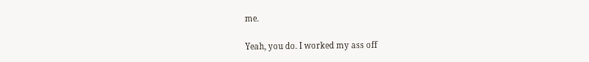me.

Yeah, you do. I worked my ass off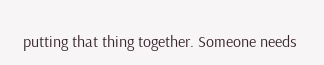putting that thing together. Someone needs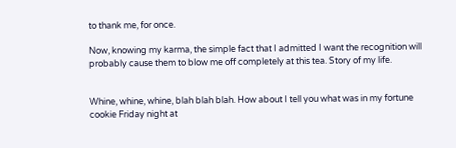to thank me, for once.

Now, knowing my karma, the simple fact that I admitted I want the recognition will probably cause them to blow me off completely at this tea. Story of my life.


Whine, whine, whine, blah blah blah. How about I tell you what was in my fortune cookie Friday night at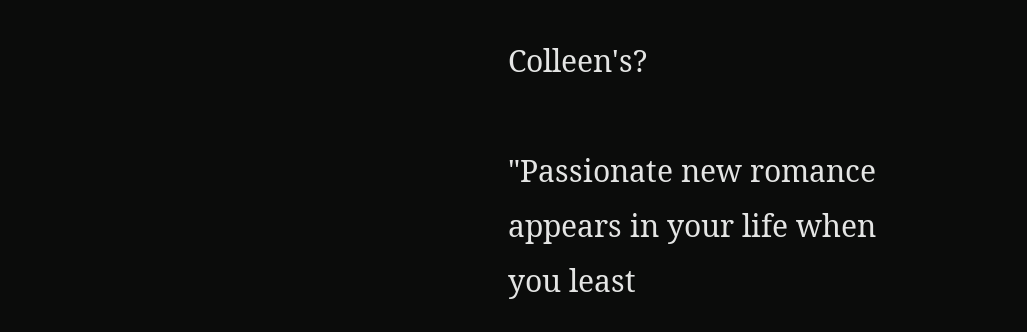Colleen's?

"Passionate new romance appears in your life when you least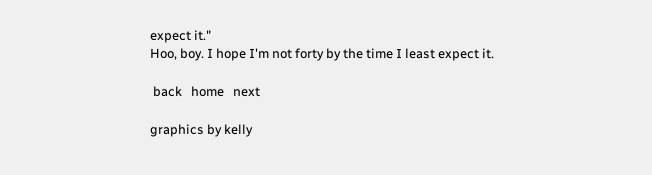expect it."
Hoo, boy. I hope I'm not forty by the time I least expect it.

 back   home   next

graphics by kelly